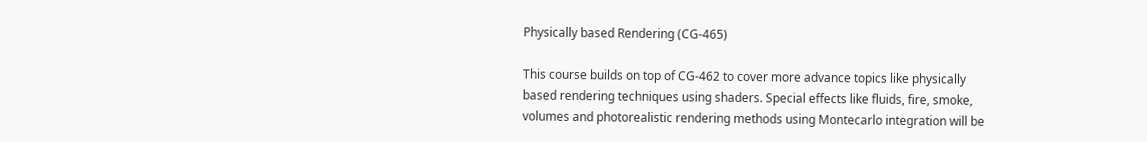Physically based Rendering (CG-465)

This course builds on top of CG-462 to cover more advance topics like physically based rendering techniques using shaders. Special effects like fluids, fire, smoke, volumes and photorealistic rendering methods using Montecarlo integration will be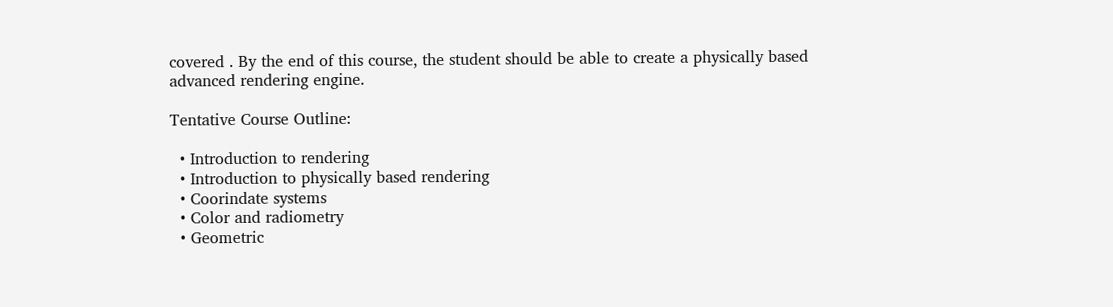covered . By the end of this course, the student should be able to create a physically based advanced rendering engine.

Tentative Course Outline:

  • Introduction to rendering
  • Introduction to physically based rendering
  • Coorindate systems
  • Color and radiometry
  • Geometric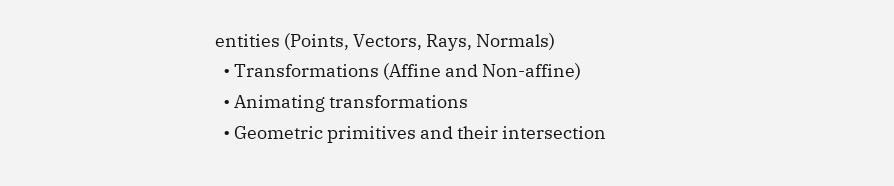entities (Points, Vectors, Rays, Normals)
  • Transformations (Affine and Non-affine)
  • Animating transformations
  • Geometric primitives and their intersection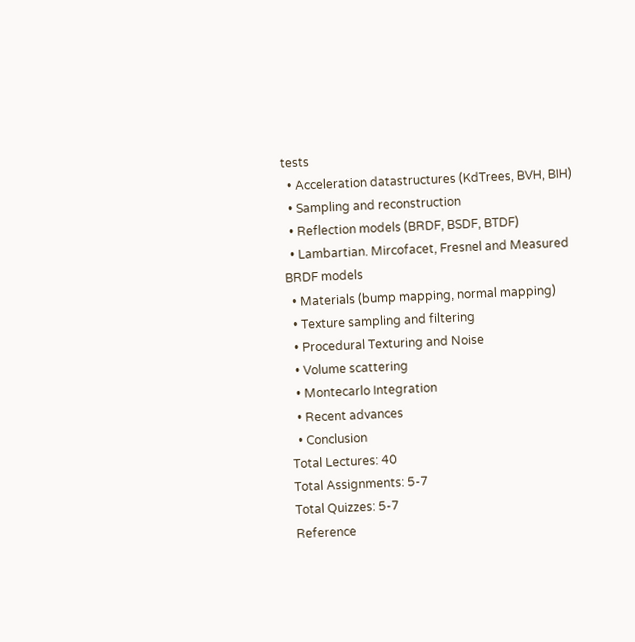tests
  • Acceleration datastructures (KdTrees, BVH, BIH)
  • Sampling and reconstruction
  • Reflection models (BRDF, BSDF, BTDF)
  • Lambartian. Mircofacet, Fresnel and Measured BRDF models
  • Materials (bump mapping, normal mapping)
  • Texture sampling and filtering
  • Procedural Texturing and Noise
  • Volume scattering
  • Montecarlo Integration
  • Recent advances
  • Conclusion
Total Lectures: 40
Total Assignments: 5-7
Total Quizzes: 5-7
Reference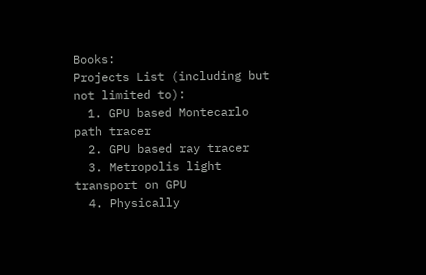Books:
Projects List (including but not limited to):
  1. GPU based Montecarlo path tracer
  2. GPU based ray tracer
  3. Metropolis light transport on GPU
  4. Physically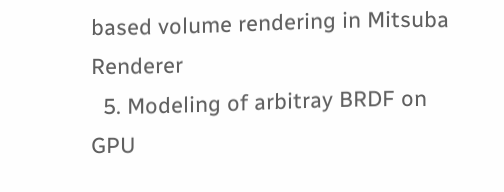based volume rendering in Mitsuba Renderer
  5. Modeling of arbitray BRDF on GPU